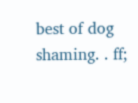best of dog shaming. . ff;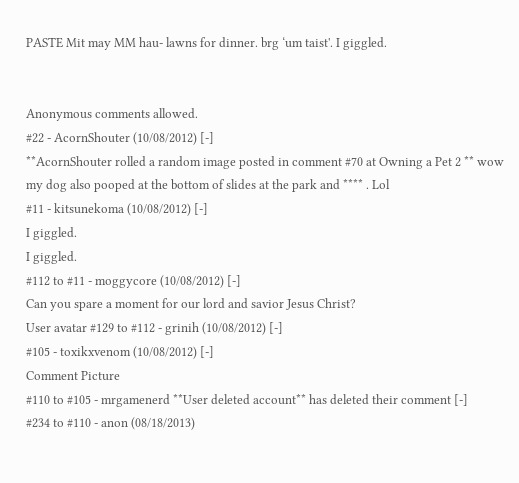PASTE Mit may MM hau- lawns for dinner. brg ‘um taist'. I giggled.


Anonymous comments allowed.
#22 - AcornShouter (10/08/2012) [-]
**AcornShouter rolled a random image posted in comment #70 at Owning a Pet 2 ** wow my dog also pooped at the bottom of slides at the park and **** . Lol
#11 - kitsunekoma (10/08/2012) [-]
I giggled.
I giggled.
#112 to #11 - moggycore (10/08/2012) [-]
Can you spare a moment for our lord and savior Jesus Christ?
User avatar #129 to #112 - grinih (10/08/2012) [-]
#105 - toxikxvenom (10/08/2012) [-]
Comment Picture
#110 to #105 - mrgamenerd **User deleted account** has deleted their comment [-]
#234 to #110 - anon (08/18/2013)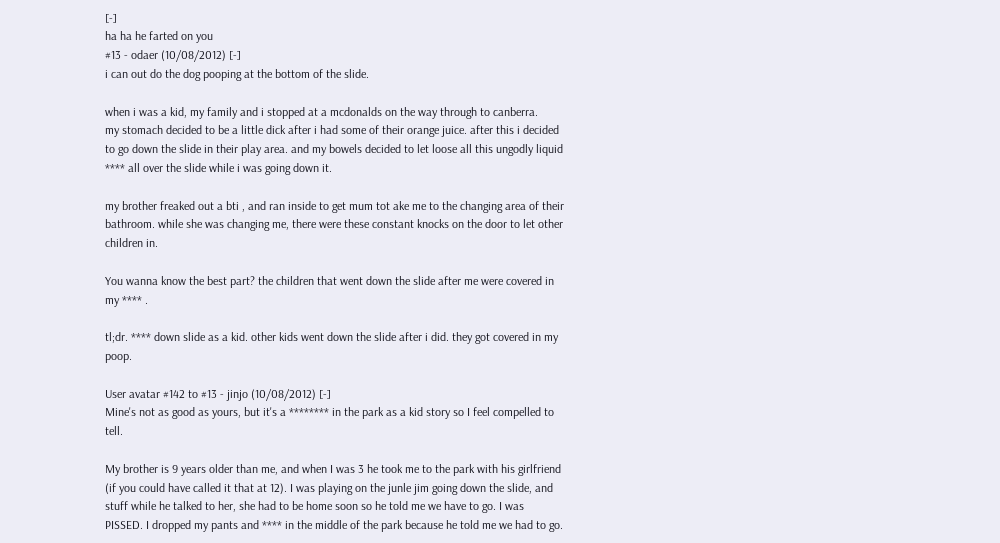[-]
ha ha he farted on you
#13 - odaer (10/08/2012) [-]
i can out do the dog pooping at the bottom of the slide.

when i was a kid, my family and i stopped at a mcdonalds on the way through to canberra.
my stomach decided to be a little dick after i had some of their orange juice. after this i decided to go down the slide in their play area. and my bowels decided to let loose all this ungodly liquid **** all over the slide while i was going down it.

my brother freaked out a bti , and ran inside to get mum tot ake me to the changing area of their bathroom. while she was changing me, there were these constant knocks on the door to let other children in.

You wanna know the best part? the children that went down the slide after me were covered in my **** .

tl;dr. **** down slide as a kid. other kids went down the slide after i did. they got covered in my poop.

User avatar #142 to #13 - jinjo (10/08/2012) [-]
Mine's not as good as yours, but it's a ******** in the park as a kid story so I feel compelled to tell.

My brother is 9 years older than me, and when I was 3 he took me to the park with his girlfriend (if you could have called it that at 12). I was playing on the junle jim going down the slide, and stuff while he talked to her, she had to be home soon so he told me we have to go. I was PISSED. I dropped my pants and **** in the middle of the park because he told me we had to go.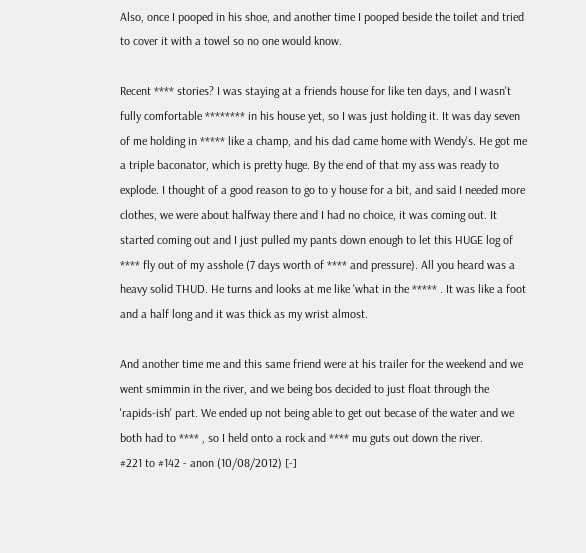Also, once I pooped in his shoe, and another time I pooped beside the toilet and tried to cover it with a towel so no one would know.

Recent **** stories? I was staying at a friends house for like ten days, and I wasn't fully comfortable ******** in his house yet, so I was just holding it. It was day seven of me holding in ***** like a champ, and his dad came home with Wendy's. He got me a triple baconator, which is pretty huge. By the end of that my ass was ready to explode. I thought of a good reason to go to y house for a bit, and said I needed more clothes, we were about halfway there and I had no choice, it was coming out. It started coming out and I just pulled my pants down enough to let this HUGE log of **** fly out of my asshole (7 days worth of **** and pressure). All you heard was a heavy solid THUD. He turns and looks at me like 'what in the ***** . It was like a foot and a half long and it was thick as my wrist almost.

And another time me and this same friend were at his trailer for the weekend and we went smimmin in the river, and we being bos decided to just float through the 'rapids-ish' part. We ended up not being able to get out becase of the water and we both had to **** , so I held onto a rock and **** mu guts out down the river.
#221 to #142 - anon (10/08/2012) [-]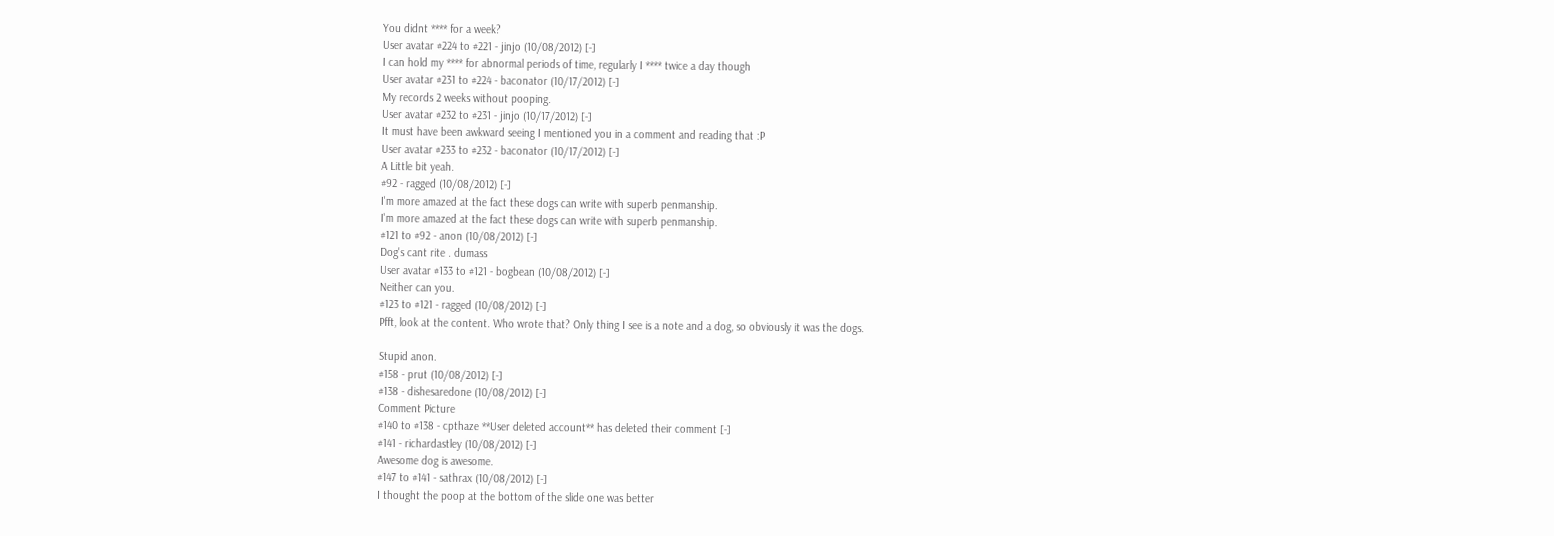You didnt **** for a week?
User avatar #224 to #221 - jinjo (10/08/2012) [-]
I can hold my **** for abnormal periods of time, regularly I **** twice a day though
User avatar #231 to #224 - baconator (10/17/2012) [-]
My records 2 weeks without pooping.
User avatar #232 to #231 - jinjo (10/17/2012) [-]
It must have been awkward seeing I mentioned you in a comment and reading that :P
User avatar #233 to #232 - baconator (10/17/2012) [-]
A Little bit yeah.
#92 - ragged (10/08/2012) [-]
I'm more amazed at the fact these dogs can write with superb penmanship.
I'm more amazed at the fact these dogs can write with superb penmanship.
#121 to #92 - anon (10/08/2012) [-]
Dog's cant rite . dumass
User avatar #133 to #121 - bogbean (10/08/2012) [-]
Neither can you.
#123 to #121 - ragged (10/08/2012) [-]
Pfft, look at the content. Who wrote that? Only thing I see is a note and a dog, so obviously it was the dogs.

Stupid anon.
#158 - prut (10/08/2012) [-]
#138 - dishesaredone (10/08/2012) [-]
Comment Picture
#140 to #138 - cpthaze **User deleted account** has deleted their comment [-]
#141 - richardastley (10/08/2012) [-]
Awesome dog is awesome.
#147 to #141 - sathrax (10/08/2012) [-]
I thought the poop at the bottom of the slide one was better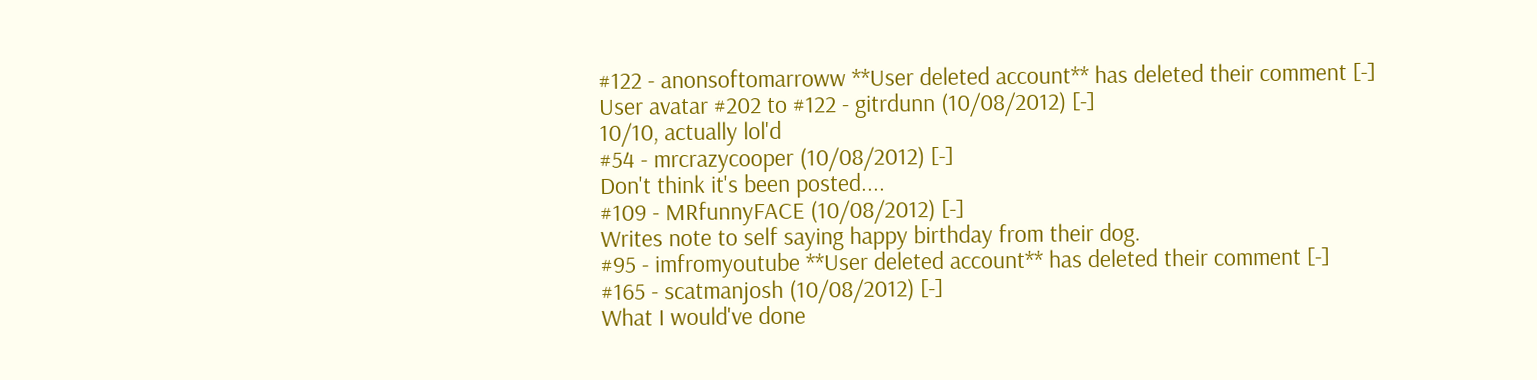#122 - anonsoftomarroww **User deleted account** has deleted their comment [-]
User avatar #202 to #122 - gitrdunn (10/08/2012) [-]
10/10, actually lol'd
#54 - mrcrazycooper (10/08/2012) [-]
Don't think it's been posted....
#109 - MRfunnyFACE (10/08/2012) [-]
Writes note to self saying happy birthday from their dog.
#95 - imfromyoutube **User deleted account** has deleted their comment [-]
#165 - scatmanjosh (10/08/2012) [-]
What I would've done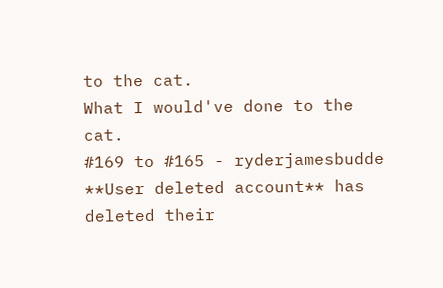to the cat.
What I would've done to the cat.
#169 to #165 - ryderjamesbudde **User deleted account** has deleted their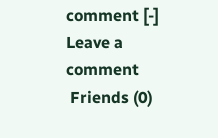comment [-]
Leave a comment
 Friends (0)